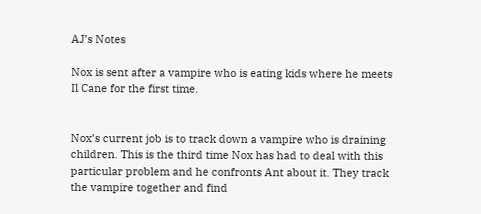AJ’s Notes

Nox is sent after a vampire who is eating kids where he meets Il Cane for the first time.


Nox’s current job is to track down a vampire who is draining children. This is the third time Nox has had to deal with this particular problem and he confronts Ant about it. They track the vampire together and find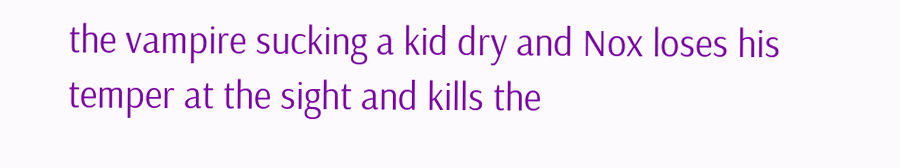the vampire sucking a kid dry and Nox loses his temper at the sight and kills the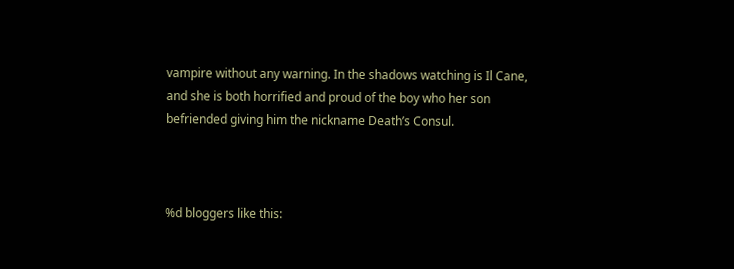vampire without any warning. In the shadows watching is Il Cane, and she is both horrified and proud of the boy who her son befriended giving him the nickname Death’s Consul.



%d bloggers like this: